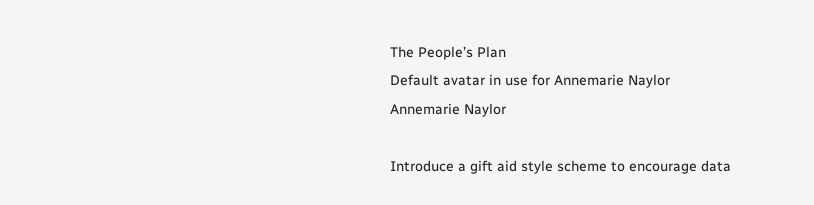The People’s Plan
Default avatar in use for Annemarie Naylor
Annemarie Naylor

Introduce a gift aid style scheme to encourage data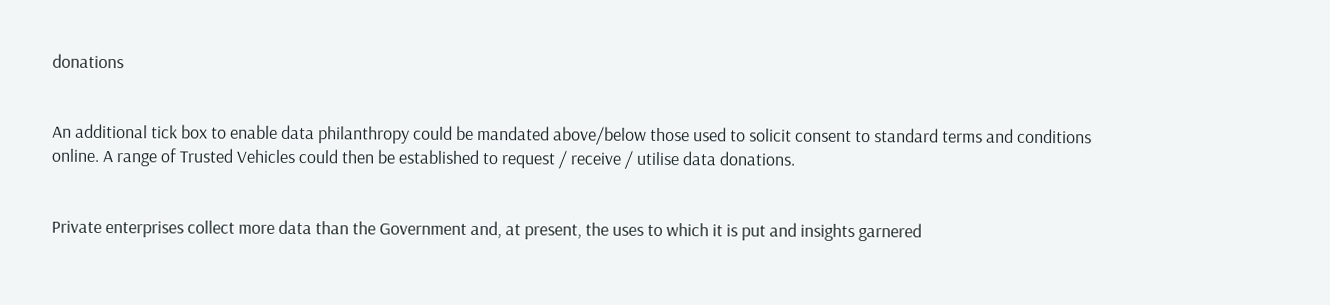donations


An additional tick box to enable data philanthropy could be mandated above/below those used to solicit consent to standard terms and conditions online. A range of Trusted Vehicles could then be established to request / receive / utilise data donations.


Private enterprises collect more data than the Government and, at present, the uses to which it is put and insights garnered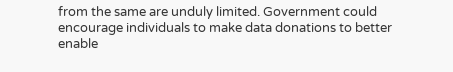from the same are unduly limited. Government could encourage individuals to make data donations to better enable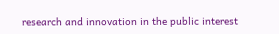research and innovation in the public interest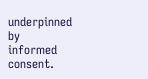underpinned by informed consent.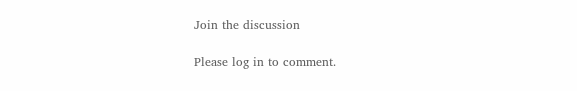Join the discussion

Please log in to comment.